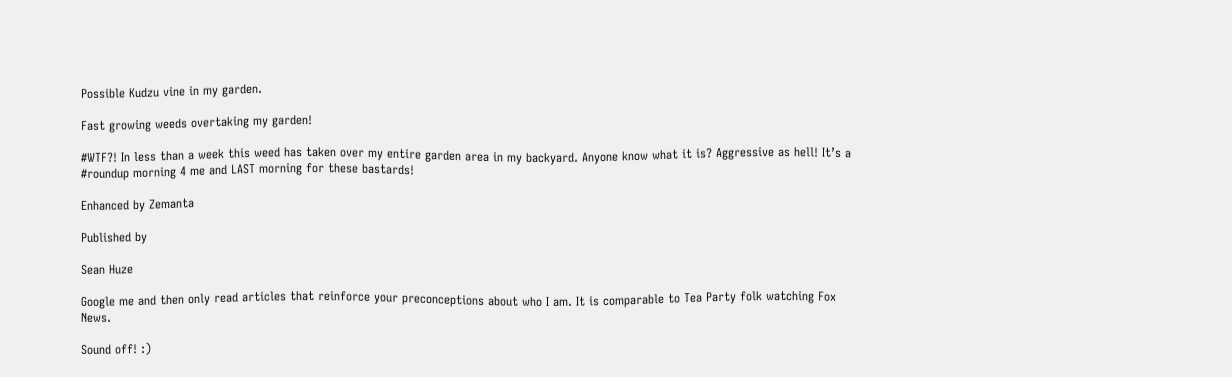Possible Kudzu vine in my garden.

Fast growing weeds overtaking my garden!

#WTF?! In less than a week this weed has taken over my entire garden area in my backyard. Anyone know what it is? Aggressive as hell! It’s a #roundup morning 4 me and LAST morning for these bastards!

Enhanced by Zemanta

Published by

Sean Huze

Google me and then only read articles that reinforce your preconceptions about who I am. It is comparable to Tea Party folk watching Fox News.

Sound off! :)